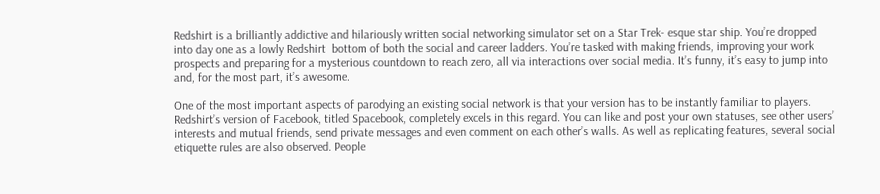Redshirt is a brilliantly addictive and hilariously written social networking simulator set on a Star Trek- esque star ship. You’re dropped into day one as a lowly Redshirt  bottom of both the social and career ladders. You’re tasked with making friends, improving your work prospects and preparing for a mysterious countdown to reach zero, all via interactions over social media. It’s funny, it’s easy to jump into and, for the most part, it’s awesome.

One of the most important aspects of parodying an existing social network is that your version has to be instantly familiar to players. Redshirt’s version of Facebook, titled Spacebook, completely excels in this regard. You can like and post your own statuses, see other users’ interests and mutual friends, send private messages and even comment on each other’s walls. As well as replicating features, several social etiquette rules are also observed. People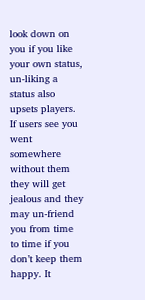look down on you if you like your own status, un-liking a status also upsets players. If users see you went somewhere without them they will get jealous and they may un-friend you from time to time if you don’t keep them happy. It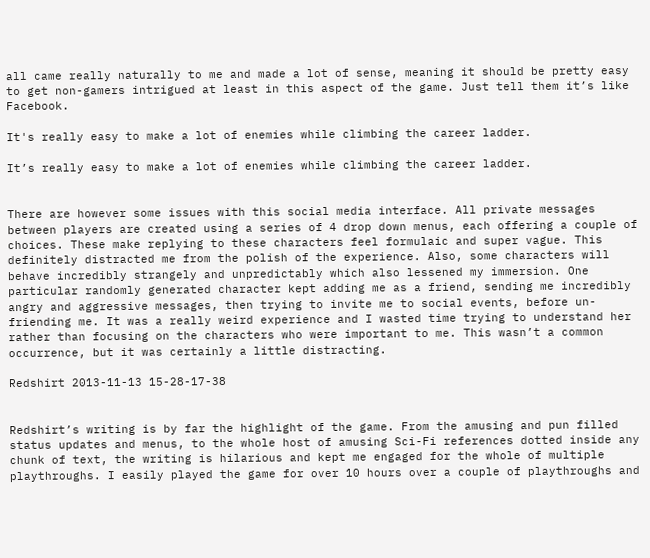all came really naturally to me and made a lot of sense, meaning it should be pretty easy to get non-gamers intrigued at least in this aspect of the game. Just tell them it’s like Facebook.

It's really easy to make a lot of enemies while climbing the career ladder.

It’s really easy to make a lot of enemies while climbing the career ladder.


There are however some issues with this social media interface. All private messages between players are created using a series of 4 drop down menus, each offering a couple of choices. These make replying to these characters feel formulaic and super vague. This definitely distracted me from the polish of the experience. Also, some characters will behave incredibly strangely and unpredictably which also lessened my immersion. One particular randomly generated character kept adding me as a friend, sending me incredibly angry and aggressive messages, then trying to invite me to social events, before un-friending me. It was a really weird experience and I wasted time trying to understand her rather than focusing on the characters who were important to me. This wasn’t a common occurrence, but it was certainly a little distracting.

Redshirt 2013-11-13 15-28-17-38


Redshirt’s writing is by far the highlight of the game. From the amusing and pun filled status updates and menus, to the whole host of amusing Sci-Fi references dotted inside any chunk of text, the writing is hilarious and kept me engaged for the whole of multiple playthroughs. I easily played the game for over 10 hours over a couple of playthroughs and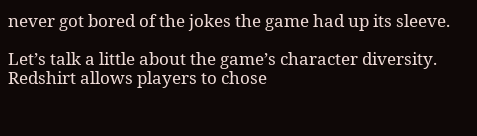never got bored of the jokes the game had up its sleeve.

Let’s talk a little about the game’s character diversity. Redshirt allows players to chose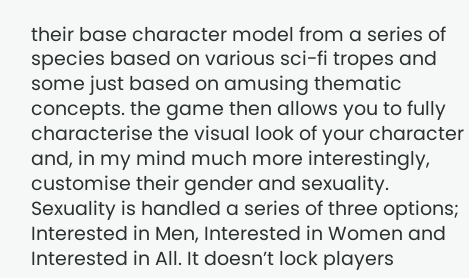their base character model from a series of species based on various sci-fi tropes and some just based on amusing thematic concepts. the game then allows you to fully characterise the visual look of your character and, in my mind much more interestingly, customise their gender and sexuality. Sexuality is handled a series of three options; Interested in Men, Interested in Women and Interested in All. It doesn’t lock players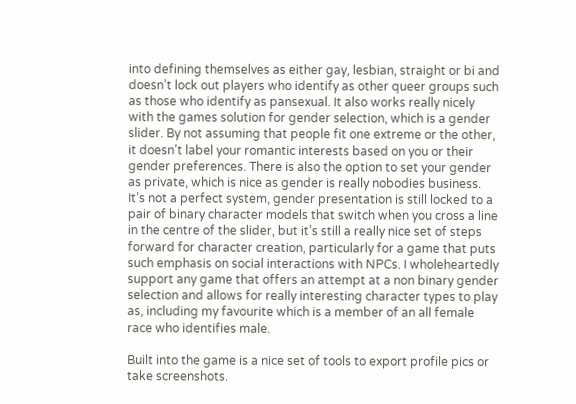into defining themselves as either gay, lesbian, straight or bi and doesn’t lock out players who identify as other queer groups such as those who identify as pansexual. It also works really nicely with the games solution for gender selection, which is a gender slider. By not assuming that people fit one extreme or the other, it doesn’t label your romantic interests based on you or their gender preferences. There is also the option to set your gender as private, which is nice as gender is really nobodies business. It’s not a perfect system, gender presentation is still locked to a pair of binary character models that switch when you cross a line in the centre of the slider, but it’s still a really nice set of steps forward for character creation, particularly for a game that puts such emphasis on social interactions with NPCs. I wholeheartedly support any game that offers an attempt at a non binary gender selection and allows for really interesting character types to play as, including my favourite which is a member of an all female race who identifies male.

Built into the game is a nice set of tools to export profile pics or take screenshots.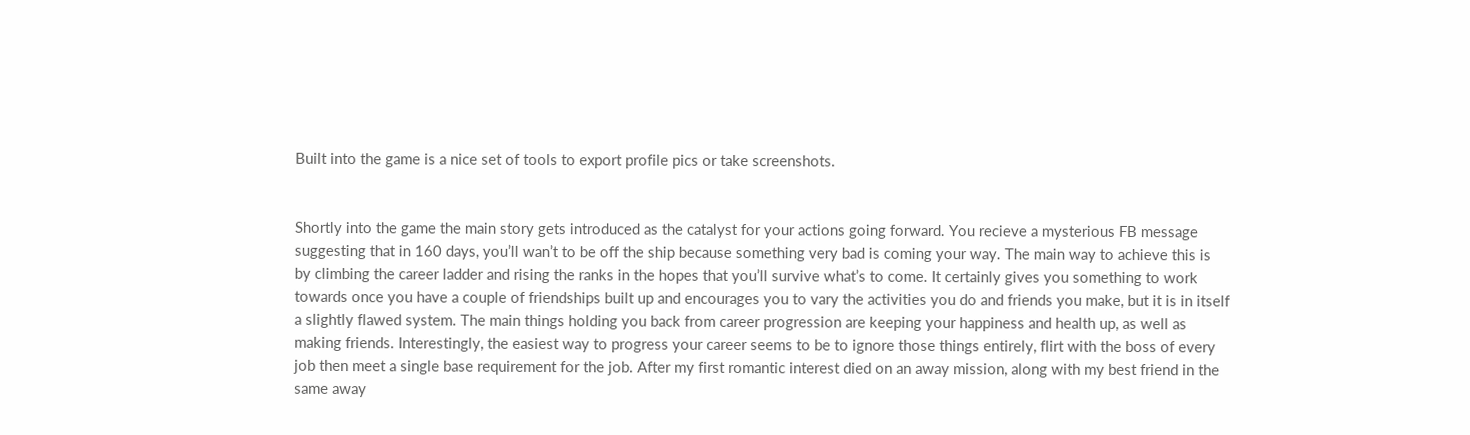Built into the game is a nice set of tools to export profile pics or take screenshots.


Shortly into the game the main story gets introduced as the catalyst for your actions going forward. You recieve a mysterious FB message suggesting that in 160 days, you’ll wan’t to be off the ship because something very bad is coming your way. The main way to achieve this is by climbing the career ladder and rising the ranks in the hopes that you’ll survive what’s to come. It certainly gives you something to work towards once you have a couple of friendships built up and encourages you to vary the activities you do and friends you make, but it is in itself a slightly flawed system. The main things holding you back from career progression are keeping your happiness and health up, as well as making friends. Interestingly, the easiest way to progress your career seems to be to ignore those things entirely, flirt with the boss of every job then meet a single base requirement for the job. After my first romantic interest died on an away mission, along with my best friend in the same away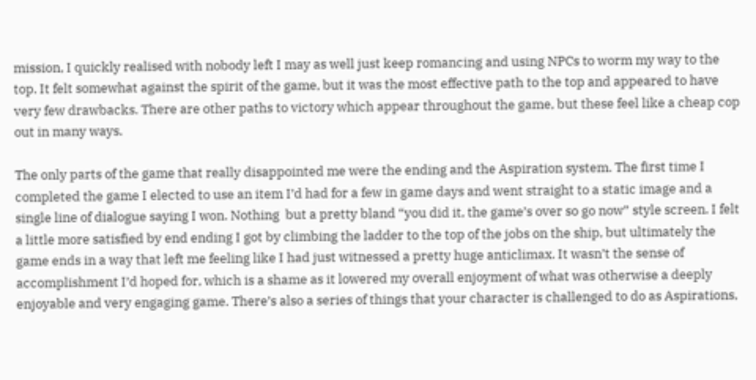mission, I quickly realised with nobody left I may as well just keep romancing and using NPCs to worm my way to the top. It felt somewhat against the spirit of the game, but it was the most effective path to the top and appeared to have very few drawbacks. There are other paths to victory which appear throughout the game, but these feel like a cheap cop out in many ways.

The only parts of the game that really disappointed me were the ending and the Aspiration system. The first time I completed the game I elected to use an item I’d had for a few in game days and went straight to a static image and a single line of dialogue saying I won. Nothing  but a pretty bland “you did it, the game’s over so go now” style screen. I felt a little more satisfied by end ending I got by climbing the ladder to the top of the jobs on the ship, but ultimately the game ends in a way that left me feeling like I had just witnessed a pretty huge anticlimax. It wasn’t the sense of accomplishment I’d hoped for, which is a shame as it lowered my overall enjoyment of what was otherwise a deeply enjoyable and very engaging game. There’s also a series of things that your character is challenged to do as Aspirations,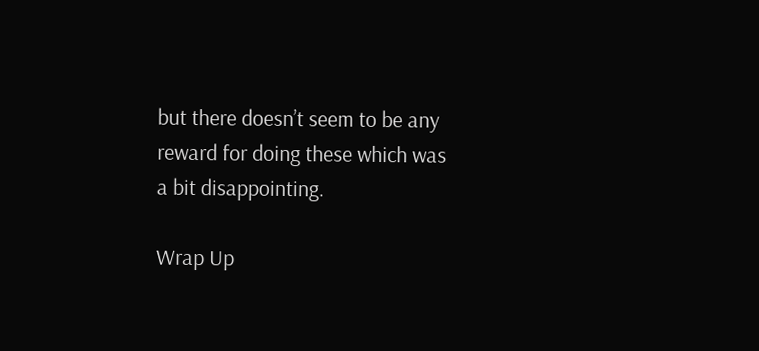but there doesn’t seem to be any reward for doing these which was a bit disappointing.

Wrap Up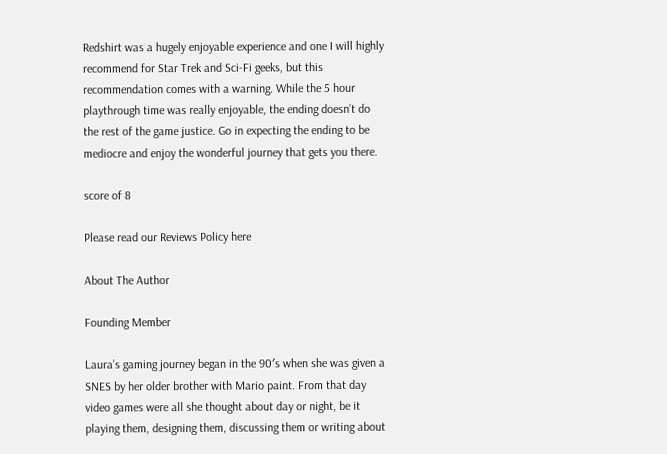Redshirt was a hugely enjoyable experience and one I will highly recommend for Star Trek and Sci-Fi geeks, but this recommendation comes with a warning. While the 5 hour playthrough time was really enjoyable, the ending doesn’t do the rest of the game justice. Go in expecting the ending to be mediocre and enjoy the wonderful journey that gets you there.

score of 8

Please read our Reviews Policy here

About The Author

Founding Member

Laura’s gaming journey began in the 90′s when she was given a SNES by her older brother with Mario paint. From that day video games were all she thought about day or night, be it playing them, designing them, discussing them or writing about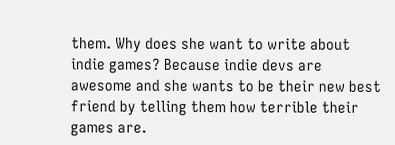them. Why does she want to write about indie games? Because indie devs are awesome and she wants to be their new best friend by telling them how terrible their games are.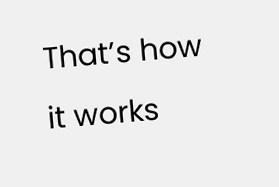That’s how it works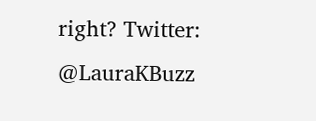right? Twitter: @LauraKBuzz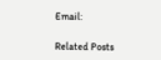Email:

Related Posts